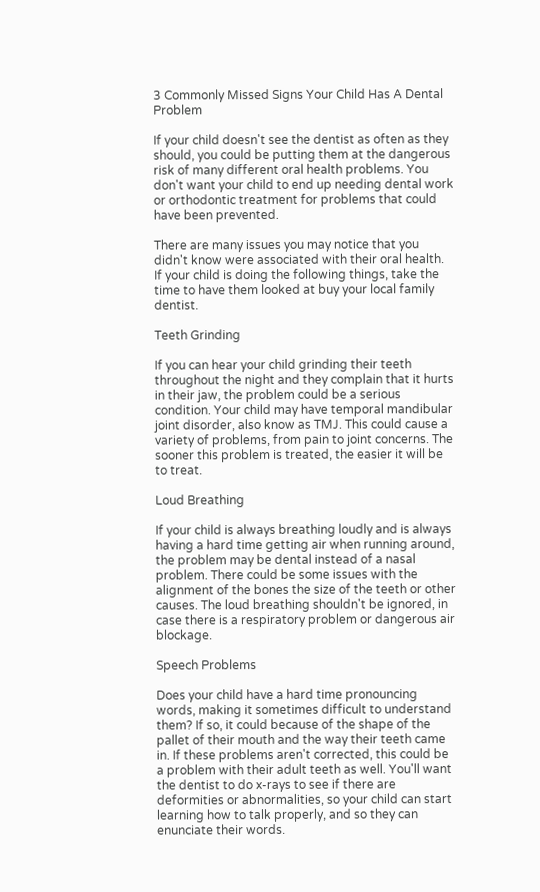3 Commonly Missed Signs Your Child Has A Dental Problem

If your child doesn't see the dentist as often as they should, you could be putting them at the dangerous risk of many different oral health problems. You don't want your child to end up needing dental work or orthodontic treatment for problems that could have been prevented.

There are many issues you may notice that you didn't know were associated with their oral health. If your child is doing the following things, take the time to have them looked at buy your local family dentist.

Teeth Grinding

If you can hear your child grinding their teeth throughout the night and they complain that it hurts in their jaw, the problem could be a serious condition. Your child may have temporal mandibular joint disorder, also know as TMJ. This could cause a variety of problems, from pain to joint concerns. The sooner this problem is treated, the easier it will be to treat.

Loud Breathing

If your child is always breathing loudly and is always having a hard time getting air when running around, the problem may be dental instead of a nasal problem. There could be some issues with the alignment of the bones the size of the teeth or other causes. The loud breathing shouldn't be ignored, in case there is a respiratory problem or dangerous air blockage.

Speech Problems

Does your child have a hard time pronouncing words, making it sometimes difficult to understand them? If so, it could because of the shape of the pallet of their mouth and the way their teeth came in. If these problems aren't corrected, this could be a problem with their adult teeth as well. You'll want the dentist to do x-rays to see if there are deformities or abnormalities, so your child can start learning how to talk properly, and so they can enunciate their words.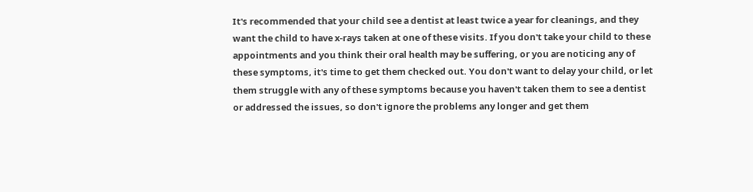It's recommended that your child see a dentist at least twice a year for cleanings, and they want the child to have x-rays taken at one of these visits. If you don't take your child to these appointments and you think their oral health may be suffering, or you are noticing any of these symptoms, it's time to get them checked out. You don't want to delay your child, or let them struggle with any of these symptoms because you haven't taken them to see a dentist or addressed the issues, so don't ignore the problems any longer and get them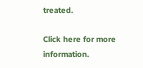treated.

Click here for more information.